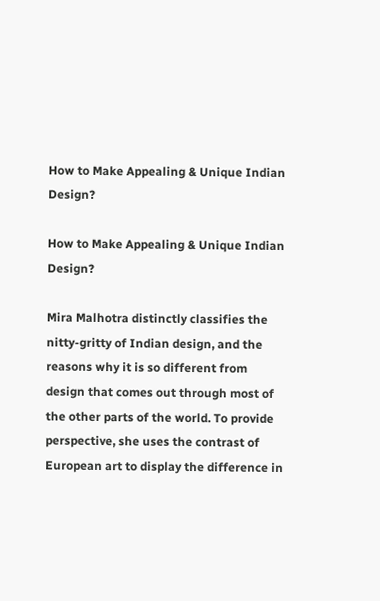How to Make Appealing & Unique Indian Design?

How to Make Appealing & Unique Indian Design?

Mira Malhotra distinctly classifies the nitty-gritty of Indian design, and the reasons why it is so different from design that comes out through most of the other parts of the world. To provide perspective, she uses the contrast of European art to display the difference in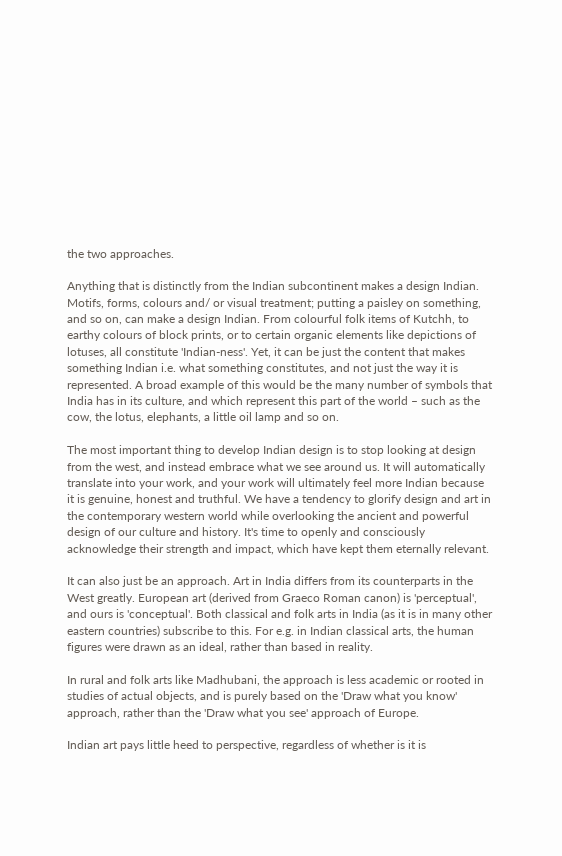the two approaches.

Anything that is distinctly from the Indian subcontinent makes a design Indian. Motifs, forms, colours and/ or visual treatment; putting a paisley on something, and so on, can make a design Indian. From colourful folk items of Kutchh, to earthy colours of block prints, or to certain organic elements like depictions of lotuses, all constitute 'Indian-ness'. Yet, it can be just the content that makes something Indian i.e. what something constitutes, and not just the way it is represented. A broad example of this would be the many number of symbols that India has in its culture, and which represent this part of the world – such as the cow, the lotus, elephants, a little oil lamp and so on.

The most important thing to develop Indian design is to stop looking at design from the west, and instead embrace what we see around us. It will automatically translate into your work, and your work will ultimately feel more Indian because it is genuine, honest and truthful. We have a tendency to glorify design and art in the contemporary western world while overlooking the ancient and powerful design of our culture and history. It's time to openly and consciously acknowledge their strength and impact, which have kept them eternally relevant.

It can also just be an approach. Art in India differs from its counterparts in the West greatly. European art (derived from Graeco Roman canon) is 'perceptual', and ours is 'conceptual'. Both classical and folk arts in India (as it is in many other eastern countries) subscribe to this. For e.g. in Indian classical arts, the human figures were drawn as an ideal, rather than based in reality.

In rural and folk arts like Madhubani, the approach is less academic or rooted in studies of actual objects, and is purely based on the 'Draw what you know' approach, rather than the 'Draw what you see' approach of Europe.

Indian art pays little heed to perspective, regardless of whether is it is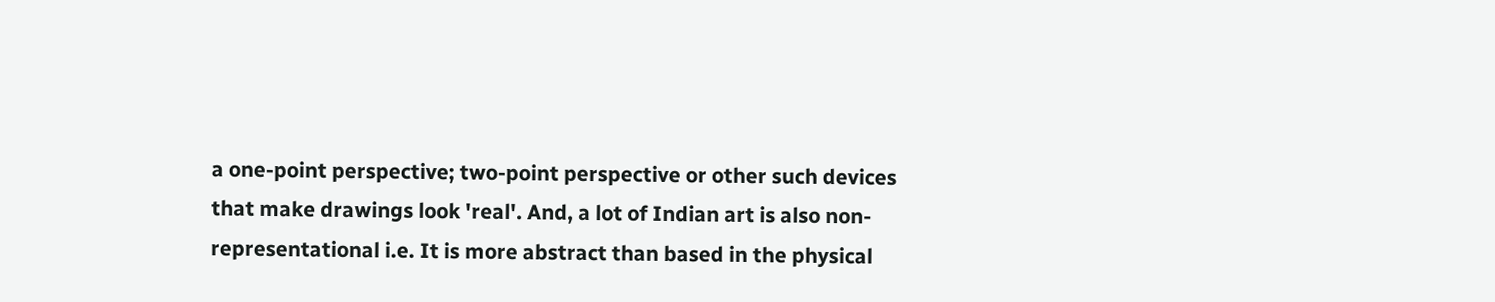a one-point perspective; two-point perspective or other such devices that make drawings look 'real'. And, a lot of Indian art is also non- representational i.e. It is more abstract than based in the physical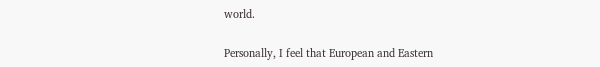world.

Personally, I feel that European and Eastern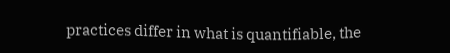practices differ in what is quantifiable, the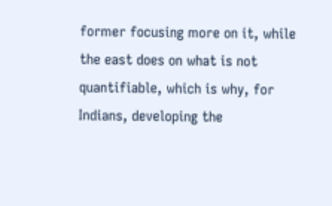former focusing more on it, while the east does on what is not quantifiable, which is why, for Indians, developing the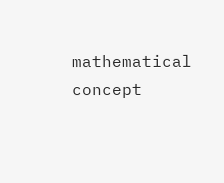mathematical concept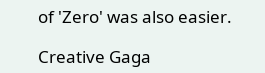of 'Zero' was also easier.

Creative Gaga